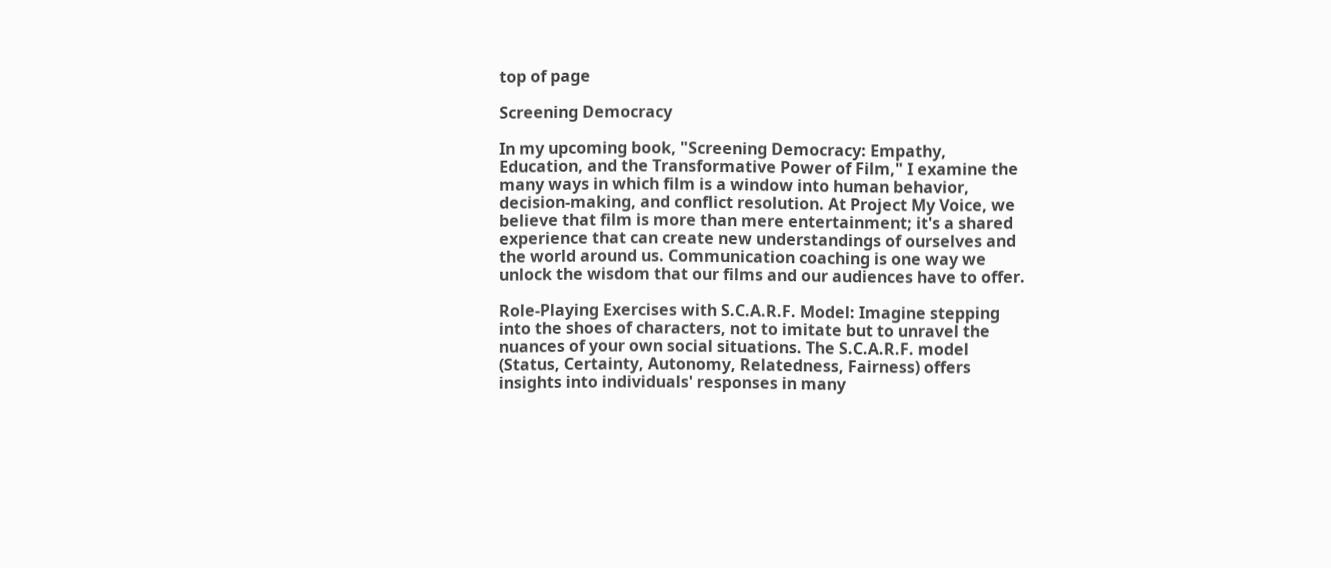top of page

Screening Democracy

In my upcoming book, "Screening Democracy: Empathy, Education, and the Transformative Power of Film," I examine the many ways in which film is a window into human behavior, decision-making, and conflict resolution. At Project My Voice, we believe that film is more than mere entertainment; it's a shared experience that can create new understandings of ourselves and the world around us. Communication coaching is one way we unlock the wisdom that our films and our audiences have to offer.

Role-Playing Exercises with S.C.A.R.F. Model: Imagine stepping into the shoes of characters, not to imitate but to unravel the nuances of your own social situations. The S.C.A.R.F. model (Status, Certainty, Autonomy, Relatedness, Fairness) offers insights into individuals' responses in many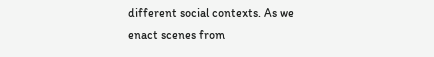different social contexts. As we enact scenes from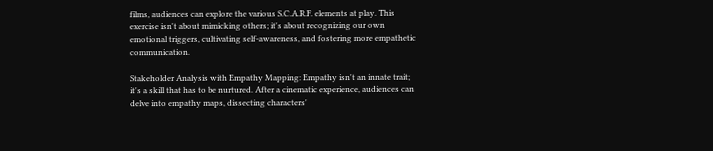films, audiences can explore the various S.C.A.R.F. elements at play. This exercise isn't about mimicking others; it's about recognizing our own emotional triggers, cultivating self-awareness, and fostering more empathetic communication.

Stakeholder Analysis with Empathy Mapping: Empathy isn't an innate trait; it's a skill that has to be nurtured. After a cinematic experience, audiences can delve into empathy maps, dissecting characters'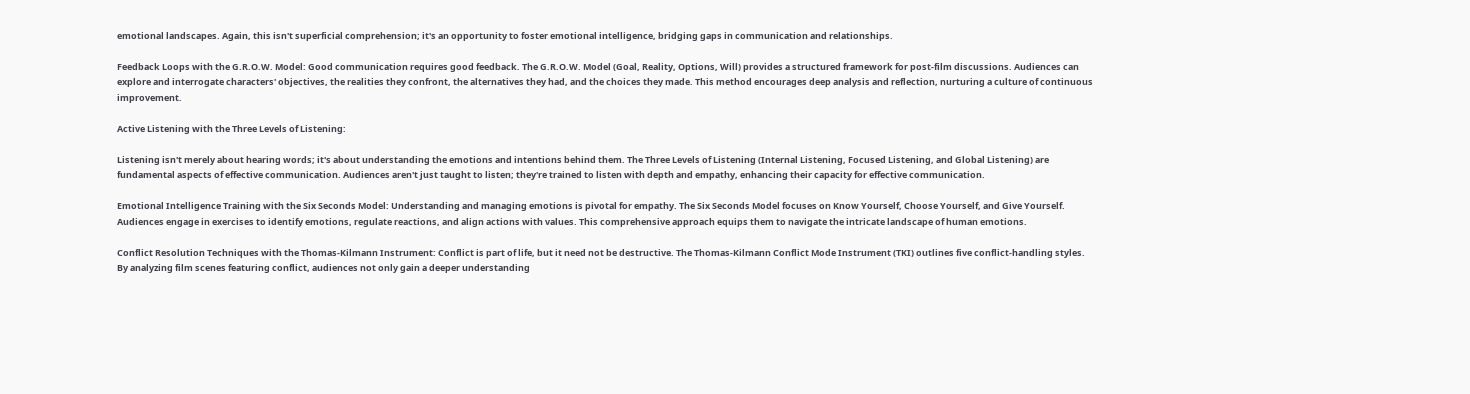emotional landscapes. Again, this isn't superficial comprehension; it's an opportunity to foster emotional intelligence, bridging gaps in communication and relationships.

Feedback Loops with the G.R.O.W. Model: Good communication requires good feedback. The G.R.O.W. Model (Goal, Reality, Options, Will) provides a structured framework for post-film discussions. Audiences can explore and interrogate characters' objectives, the realities they confront, the alternatives they had, and the choices they made. This method encourages deep analysis and reflection, nurturing a culture of continuous improvement.

Active Listening with the Three Levels of Listening:

Listening isn't merely about hearing words; it's about understanding the emotions and intentions behind them. The Three Levels of Listening (Internal Listening, Focused Listening, and Global Listening) are fundamental aspects of effective communication. Audiences aren't just taught to listen; they're trained to listen with depth and empathy, enhancing their capacity for effective communication.

Emotional Intelligence Training with the Six Seconds Model: Understanding and managing emotions is pivotal for empathy. The Six Seconds Model focuses on Know Yourself, Choose Yourself, and Give Yourself. Audiences engage in exercises to identify emotions, regulate reactions, and align actions with values. This comprehensive approach equips them to navigate the intricate landscape of human emotions.

Conflict Resolution Techniques with the Thomas-Kilmann Instrument: Conflict is part of life, but it need not be destructive. The Thomas-Kilmann Conflict Mode Instrument (TKI) outlines five conflict-handling styles. By analyzing film scenes featuring conflict, audiences not only gain a deeper understanding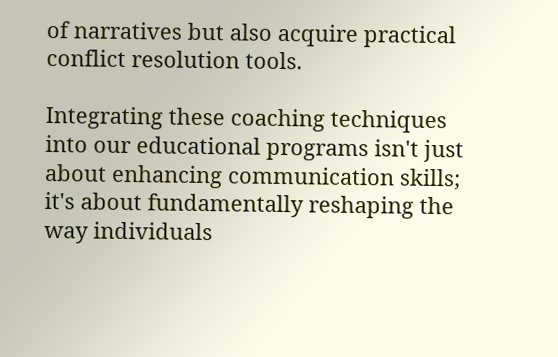of narratives but also acquire practical conflict resolution tools.

Integrating these coaching techniques into our educational programs isn't just about enhancing communication skills; it's about fundamentally reshaping the way individuals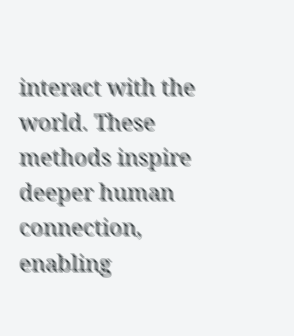interact with the world. These methods inspire deeper human connection, enabling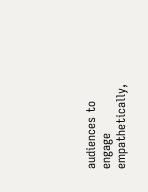audiences to engage empathetically,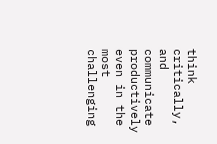think critically, and communicate productively even in the most challenging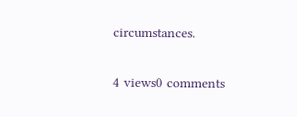circumstances.

4 views0 comments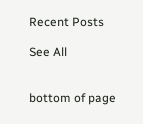Recent Posts

See All


bottom of page